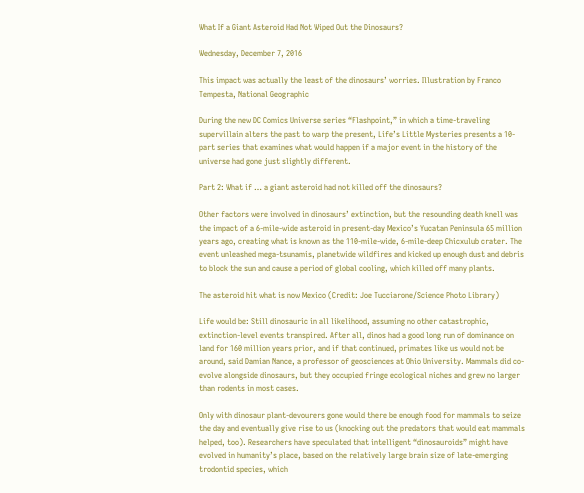What If a Giant Asteroid Had Not Wiped Out the Dinosaurs?

Wednesday, December 7, 2016

This impact was actually the least of the dinosaurs’ worries. Illustration by Franco Tempesta, National Geographic

During the new DC Comics Universe series “Flashpoint,” in which a time-traveling supervillain alters the past to warp the present, Life’s Little Mysteries presents a 10-part series that examines what would happen if a major event in the history of the universe had gone just slightly different.

Part 2: What if … a giant asteroid had not killed off the dinosaurs?

Other factors were involved in dinosaurs’ extinction, but the resounding death knell was the impact of a 6-mile-wide asteroid in present-day Mexico’s Yucatan Peninsula 65 million years ago, creating what is known as the 110-mile-wide, 6-mile-deep Chicxulub crater. The event unleashed mega-tsunamis, planetwide wildfires and kicked up enough dust and debris to block the sun and cause a period of global cooling, which killed off many plants.

The asteroid hit what is now Mexico (Credit: Joe Tucciarone/Science Photo Library)

Life would be: Still dinosauric in all likelihood, assuming no other catastrophic, extinction-level events transpired. After all, dinos had a good long run of dominance on land for 160 million years prior, and if that continued, primates like us would not be around, said Damian Nance, a professor of geosciences at Ohio University. Mammals did co-evolve alongside dinosaurs, but they occupied fringe ecological niches and grew no larger than rodents in most cases.

Only with dinosaur plant-devourers gone would there be enough food for mammals to seize the day and eventually give rise to us (knocking out the predators that would eat mammals helped, too). Researchers have speculated that intelligent “dinosauroids” might have evolved in humanity’s place, based on the relatively large brain size of late-emerging trodontid species, which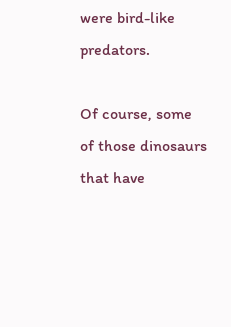were bird-like predators.

Of course, some of those dinosaurs that have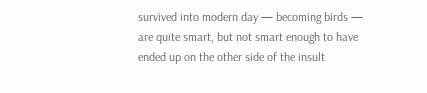survived into modern day — becoming birds — are quite smart, but not smart enough to have ended up on the other side of the insult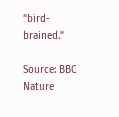“bird-brained.”

Source: BBC Nature